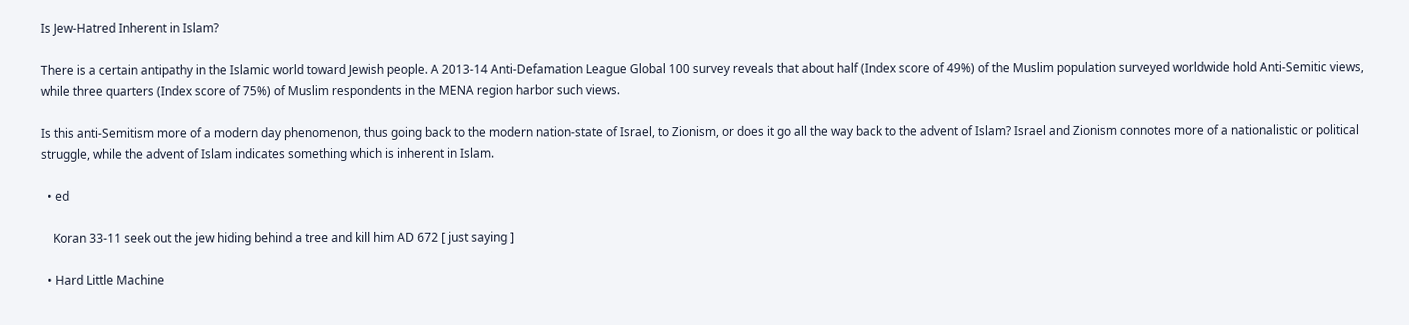Is Jew-Hatred Inherent in Islam?

There is a certain antipathy in the Islamic world toward Jewish people. A 2013-14 Anti-Defamation League Global 100 survey reveals that about half (Index score of 49%) of the Muslim population surveyed worldwide hold Anti-Semitic views, while three quarters (Index score of 75%) of Muslim respondents in the MENA region harbor such views.

Is this anti-Semitism more of a modern day phenomenon, thus going back to the modern nation-state of Israel, to Zionism, or does it go all the way back to the advent of Islam? Israel and Zionism connotes more of a nationalistic or political struggle, while the advent of Islam indicates something which is inherent in Islam.

  • ed

    Koran 33-11 seek out the jew hiding behind a tree and kill him AD 672 [ just saying ]

  • Hard Little Machine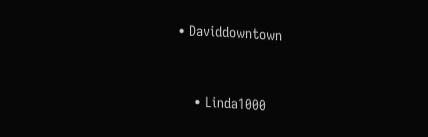• Daviddowntown


    • Linda1000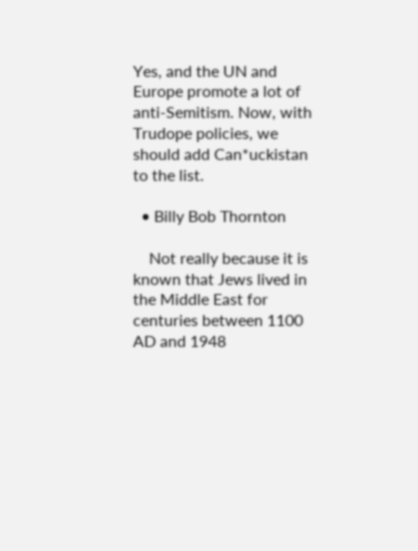Yes, and the UN and Europe promote a lot of anti-Semitism. Now, with Trudope policies, we should add Can*uckistan to the list.

  • Billy Bob Thornton

    Not really because it is known that Jews lived in the Middle East for centuries between 1100 AD and 1948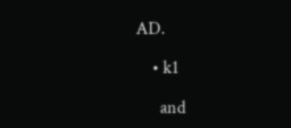AD.

    • k1

      and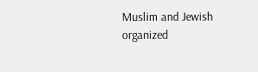Muslim and Jewish organized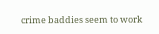crime baddies seem to work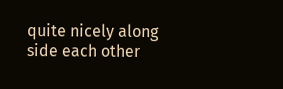quite nicely along side each other